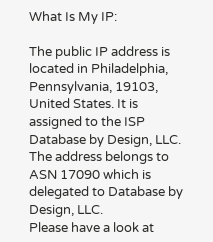What Is My IP:

The public IP address is located in Philadelphia, Pennsylvania, 19103, United States. It is assigned to the ISP Database by Design, LLC. The address belongs to ASN 17090 which is delegated to Database by Design, LLC.
Please have a look at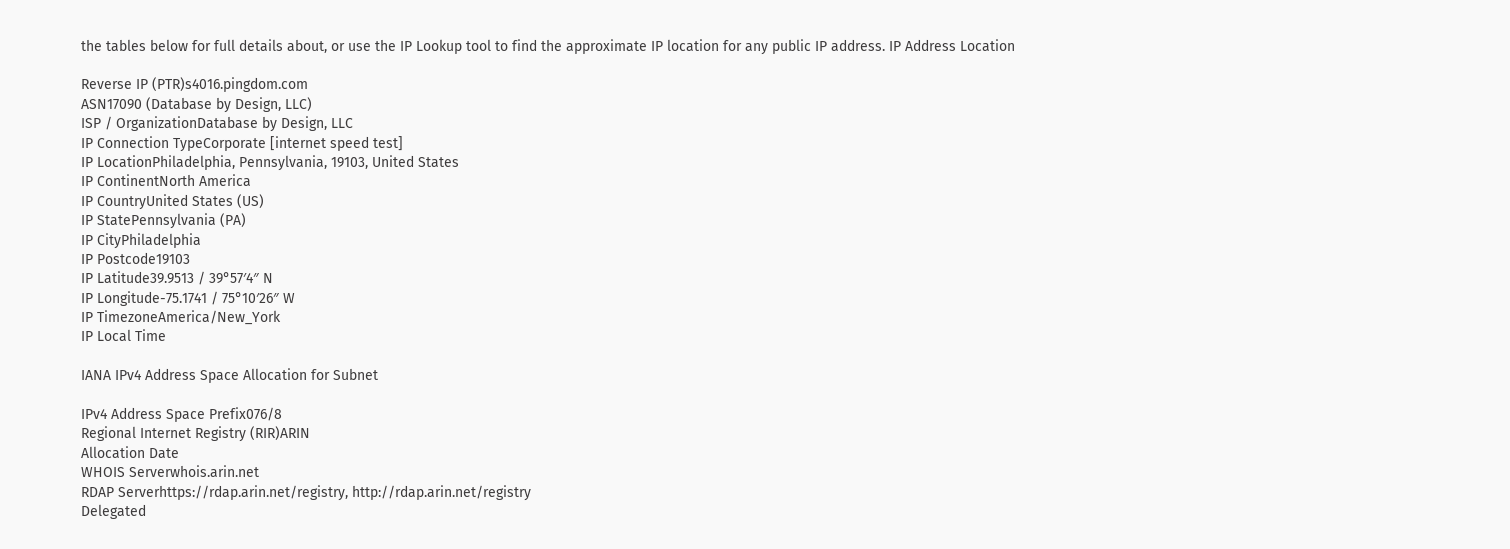the tables below for full details about, or use the IP Lookup tool to find the approximate IP location for any public IP address. IP Address Location

Reverse IP (PTR)s4016.pingdom.com
ASN17090 (Database by Design, LLC)
ISP / OrganizationDatabase by Design, LLC
IP Connection TypeCorporate [internet speed test]
IP LocationPhiladelphia, Pennsylvania, 19103, United States
IP ContinentNorth America
IP CountryUnited States (US)
IP StatePennsylvania (PA)
IP CityPhiladelphia
IP Postcode19103
IP Latitude39.9513 / 39°57′4″ N
IP Longitude-75.1741 / 75°10′26″ W
IP TimezoneAmerica/New_York
IP Local Time

IANA IPv4 Address Space Allocation for Subnet

IPv4 Address Space Prefix076/8
Regional Internet Registry (RIR)ARIN
Allocation Date
WHOIS Serverwhois.arin.net
RDAP Serverhttps://rdap.arin.net/registry, http://rdap.arin.net/registry
Delegated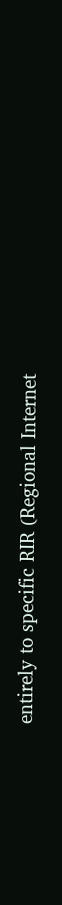entirely to specific RIR (Regional Internet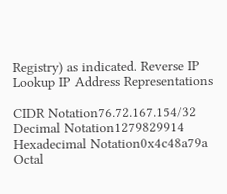Registry) as indicated. Reverse IP Lookup IP Address Representations

CIDR Notation76.72.167.154/32
Decimal Notation1279829914
Hexadecimal Notation0x4c48a79a
Octal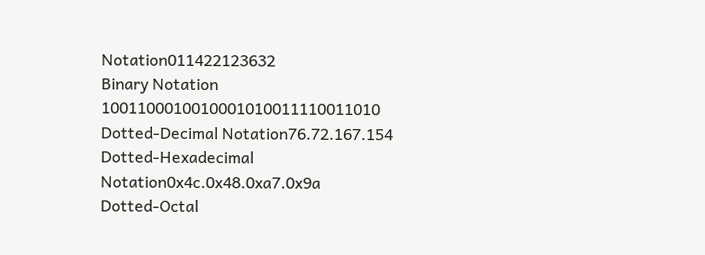Notation011422123632
Binary Notation 1001100010010001010011110011010
Dotted-Decimal Notation76.72.167.154
Dotted-Hexadecimal Notation0x4c.0x48.0xa7.0x9a
Dotted-Octal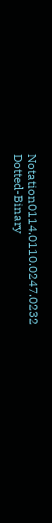Notation0114.0110.0247.0232
Dotted-Binary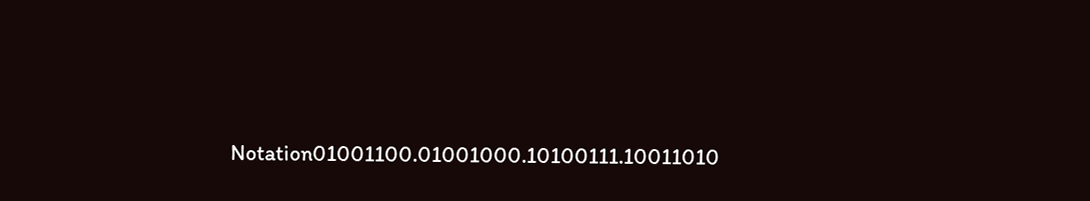Notation01001100.01001000.10100111.10011010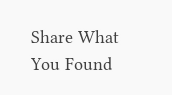Share What You Found